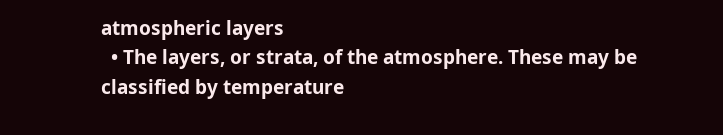atmospheric layers
  • The layers, or strata, of the atmosphere. These may be classified by temperature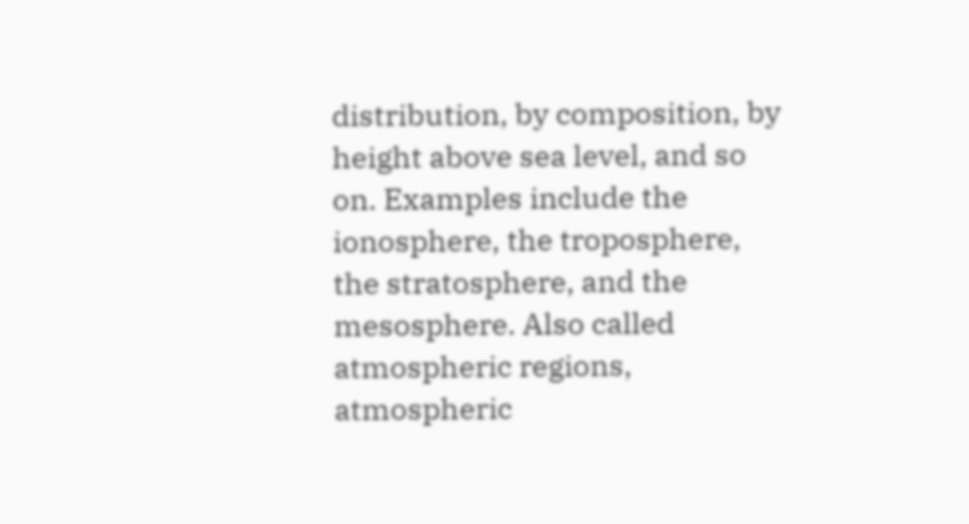distribution, by composition, by height above sea level, and so on. Examples include the ionosphere, the troposphere, the stratosphere, and the mesosphere. Also called atmospheric regions, atmospheric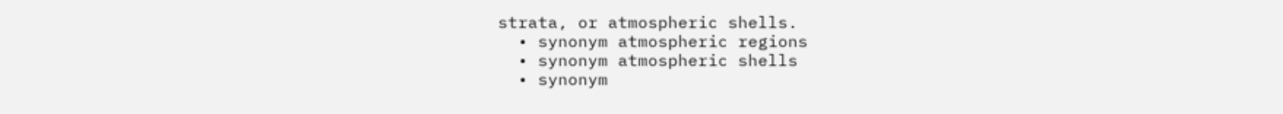strata, or atmospheric shells.
  • synonym atmospheric regions
  • synonym atmospheric shells
  • synonym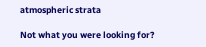atmospheric strata

Not what you were looking for?